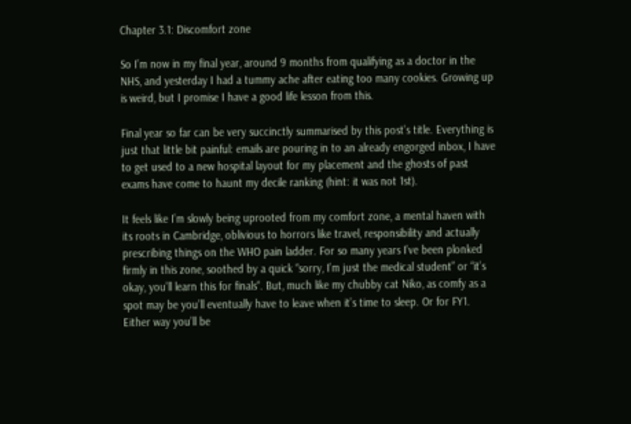Chapter 3.1: Discomfort zone

So I’m now in my final year, around 9 months from qualifying as a doctor in the NHS, and yesterday I had a tummy ache after eating too many cookies. Growing up is weird, but I promise I have a good life lesson from this.

Final year so far can be very succinctly summarised by this post’s title. Everything is just that little bit painful: emails are pouring in to an already engorged inbox, I have to get used to a new hospital layout for my placement and the ghosts of past exams have come to haunt my decile ranking (hint: it was not 1st).

It feels like I’m slowly being uprooted from my comfort zone, a mental haven with its roots in Cambridge, oblivious to horrors like travel, responsibility and actually prescribing things on the WHO pain ladder. For so many years I’ve been plonked firmly in this zone, soothed by a quick “sorry, I’m just the medical student” or “it’s okay, you’ll learn this for finals“. But, much like my chubby cat Niko, as comfy as a spot may be you’ll eventually have to leave when it’s time to sleep. Or for FY1. Either way you’ll be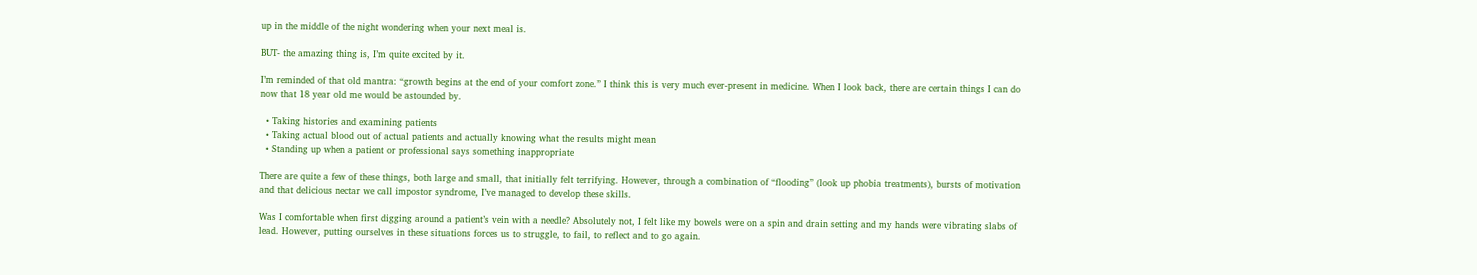up in the middle of the night wondering when your next meal is.

BUT- the amazing thing is, I’m quite excited by it.

I’m reminded of that old mantra: “growth begins at the end of your comfort zone.” I think this is very much ever-present in medicine. When I look back, there are certain things I can do now that 18 year old me would be astounded by.

  • Taking histories and examining patients
  • Taking actual blood out of actual patients and actually knowing what the results might mean
  • Standing up when a patient or professional says something inappropriate

There are quite a few of these things, both large and small, that initially felt terrifying. However, through a combination of “flooding” (look up phobia treatments), bursts of motivation and that delicious nectar we call impostor syndrome, I’ve managed to develop these skills.

Was I comfortable when first digging around a patient’s vein with a needle? Absolutely not, I felt like my bowels were on a spin and drain setting and my hands were vibrating slabs of lead. However, putting ourselves in these situations forces us to struggle, to fail, to reflect and to go again.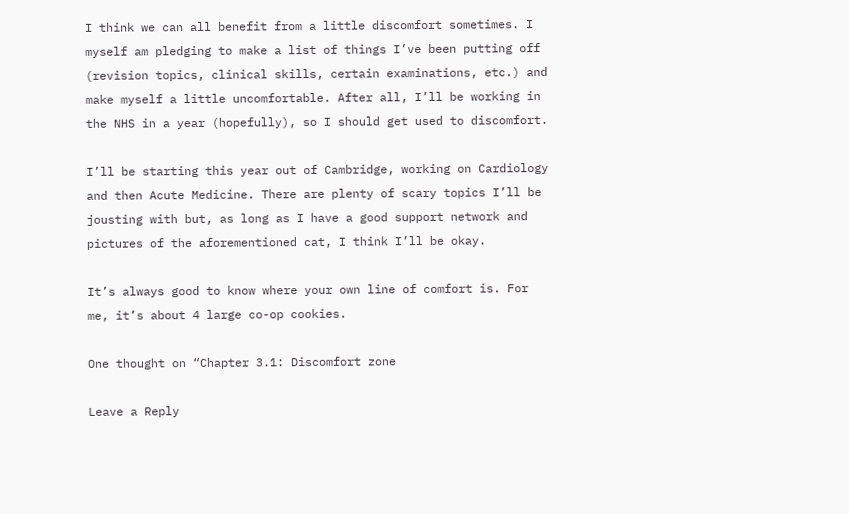I think we can all benefit from a little discomfort sometimes. I myself am pledging to make a list of things I’ve been putting off (revision topics, clinical skills, certain examinations, etc.) and make myself a little uncomfortable. After all, I’ll be working in the NHS in a year (hopefully), so I should get used to discomfort.

I’ll be starting this year out of Cambridge, working on Cardiology and then Acute Medicine. There are plenty of scary topics I’ll be jousting with but, as long as I have a good support network and pictures of the aforementioned cat, I think I’ll be okay.

It’s always good to know where your own line of comfort is. For me, it’s about 4 large co-op cookies.

One thought on “Chapter 3.1: Discomfort zone

Leave a Reply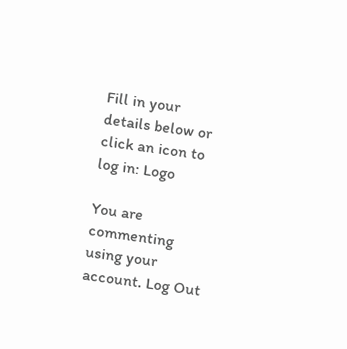Fill in your details below or click an icon to log in: Logo

You are commenting using your account. Log Out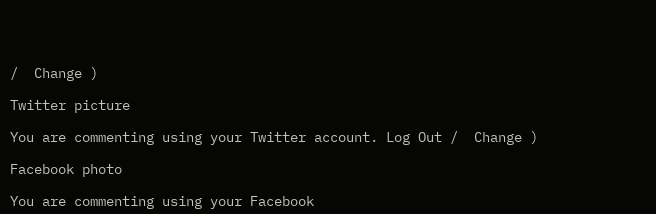/  Change )

Twitter picture

You are commenting using your Twitter account. Log Out /  Change )

Facebook photo

You are commenting using your Facebook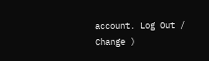account. Log Out /  Change )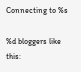Connecting to %s

%d bloggers like this: